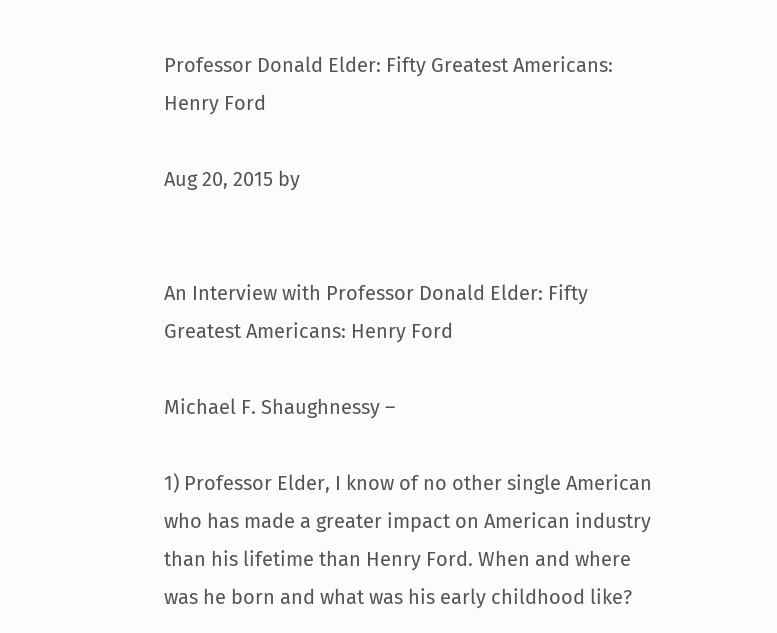Professor Donald Elder: Fifty Greatest Americans: Henry Ford

Aug 20, 2015 by


An Interview with Professor Donald Elder: Fifty Greatest Americans: Henry Ford

Michael F. Shaughnessy –

1) Professor Elder, I know of no other single American who has made a greater impact on American industry than his lifetime than Henry Ford. When and where was he born and what was his early childhood like?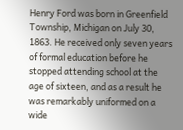Henry Ford was born in Greenfield Township, Michigan on July 30, 1863. He received only seven years of formal education before he stopped attending school at the age of sixteen, and as a result he was remarkably uniformed on a wide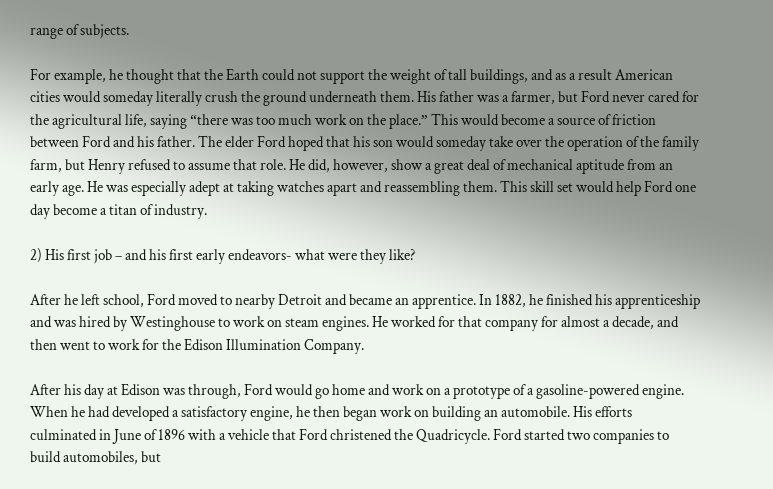range of subjects.

For example, he thought that the Earth could not support the weight of tall buildings, and as a result American cities would someday literally crush the ground underneath them. His father was a farmer, but Ford never cared for the agricultural life, saying “there was too much work on the place.” This would become a source of friction between Ford and his father. The elder Ford hoped that his son would someday take over the operation of the family farm, but Henry refused to assume that role. He did, however, show a great deal of mechanical aptitude from an early age. He was especially adept at taking watches apart and reassembling them. This skill set would help Ford one day become a titan of industry.

2) His first job – and his first early endeavors- what were they like?

After he left school, Ford moved to nearby Detroit and became an apprentice. In 1882, he finished his apprenticeship and was hired by Westinghouse to work on steam engines. He worked for that company for almost a decade, and then went to work for the Edison Illumination Company.

After his day at Edison was through, Ford would go home and work on a prototype of a gasoline-powered engine. When he had developed a satisfactory engine, he then began work on building an automobile. His efforts culminated in June of 1896 with a vehicle that Ford christened the Quadricycle. Ford started two companies to build automobiles, but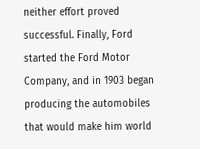neither effort proved successful. Finally, Ford started the Ford Motor Company, and in 1903 began producing the automobiles that would make him world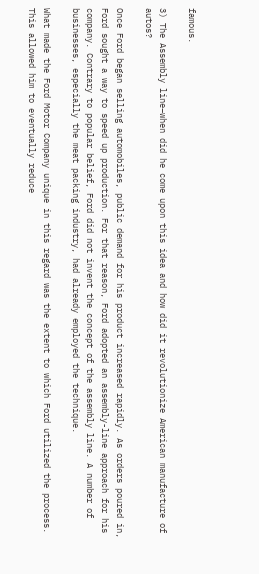famous.

3) The Assembly line–when did he come upon this idea and how did it revolutionize American manufacture of autos?

Once Ford began selling automobiles, public demand for his product increased rapidly. As orders poured in, Ford sought a way to speed up production. For that reason, Ford adopted an assembly-line approach for his company. Contrary to popular belief, Ford did not invent the concept of the assembly line. A number of businesses, especially the meat packing industry, had already employed the technique.

What made the Ford Motor Company unique in this regard was the extent to which Ford utilized the process. This allowed him to eventually reduce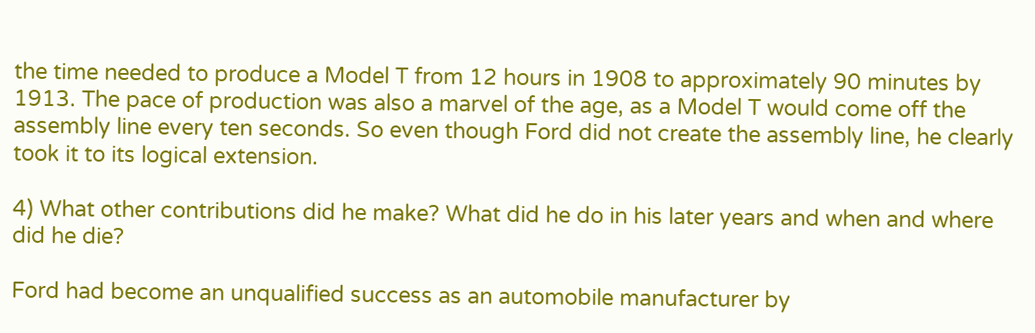the time needed to produce a Model T from 12 hours in 1908 to approximately 90 minutes by 1913. The pace of production was also a marvel of the age, as a Model T would come off the assembly line every ten seconds. So even though Ford did not create the assembly line, he clearly took it to its logical extension.

4) What other contributions did he make? What did he do in his later years and when and where did he die?

Ford had become an unqualified success as an automobile manufacturer by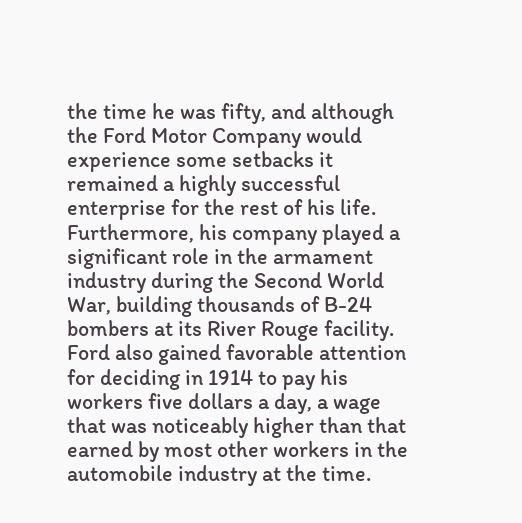the time he was fifty, and although the Ford Motor Company would experience some setbacks it remained a highly successful enterprise for the rest of his life. Furthermore, his company played a significant role in the armament industry during the Second World War, building thousands of B-24 bombers at its River Rouge facility. Ford also gained favorable attention for deciding in 1914 to pay his workers five dollars a day, a wage that was noticeably higher than that earned by most other workers in the automobile industry at the time.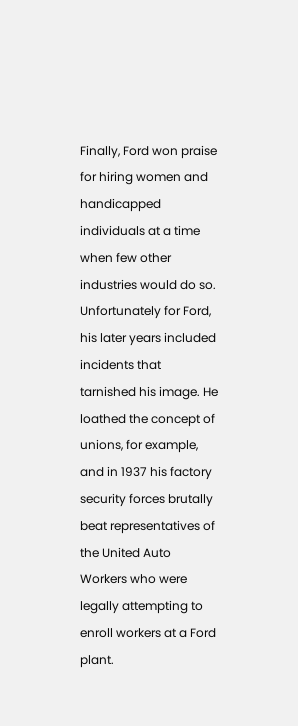Finally, Ford won praise for hiring women and handicapped individuals at a time when few other industries would do so. Unfortunately for Ford, his later years included incidents that tarnished his image. He loathed the concept of unions, for example, and in 1937 his factory security forces brutally beat representatives of the United Auto Workers who were legally attempting to enroll workers at a Ford plant.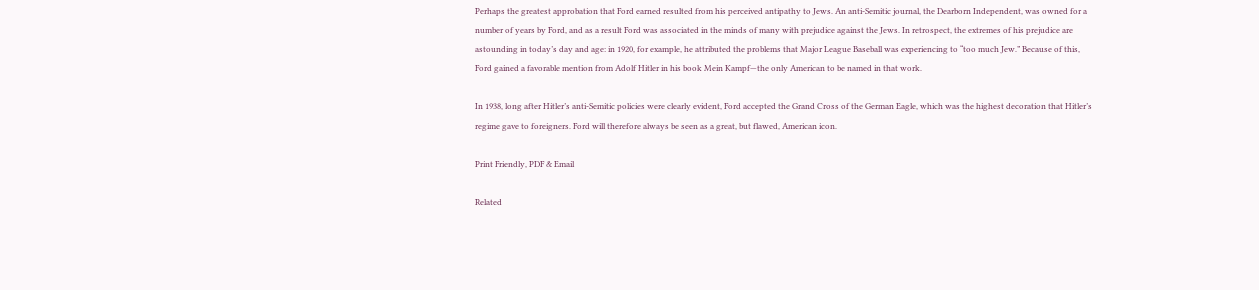Perhaps the greatest approbation that Ford earned resulted from his perceived antipathy to Jews. An anti-Semitic journal, the Dearborn Independent, was owned for a number of years by Ford, and as a result Ford was associated in the minds of many with prejudice against the Jews. In retrospect, the extremes of his prejudice are astounding in today’s day and age: in 1920, for example, he attributed the problems that Major League Baseball was experiencing to “too much Jew.” Because of this, Ford gained a favorable mention from Adolf Hitler in his book Mein Kampf—the only American to be named in that work.

In 1938, long after Hitler’s anti-Semitic policies were clearly evident, Ford accepted the Grand Cross of the German Eagle, which was the highest decoration that Hitler’s regime gave to foreigners. Ford will therefore always be seen as a great, but flawed, American icon.

Print Friendly, PDF & Email

Related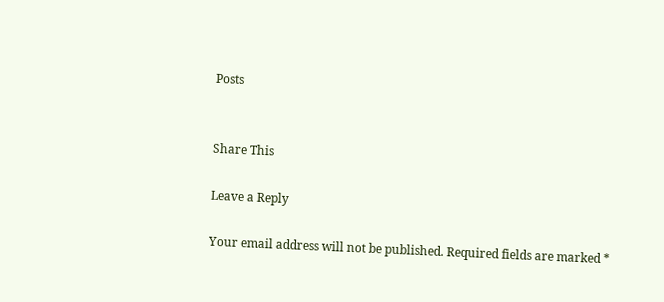Posts


Share This

Leave a Reply

Your email address will not be published. Required fields are marked *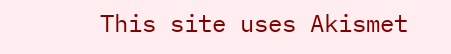This site uses Akismet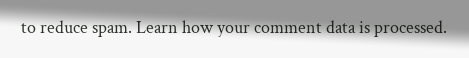to reduce spam. Learn how your comment data is processed.